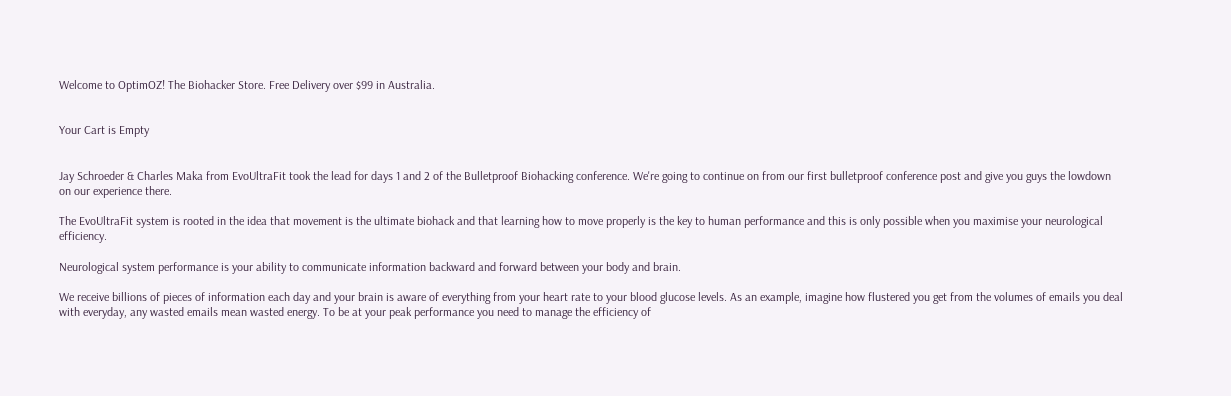Welcome to OptimOZ! The Biohacker Store. Free Delivery over $99 in Australia.


Your Cart is Empty


Jay Schroeder & Charles Maka from EvoUltraFit took the lead for days 1 and 2 of the Bulletproof Biohacking conference. We're going to continue on from our first bulletproof conference post and give you guys the lowdown on our experience there.

The EvoUltraFit system is rooted in the idea that movement is the ultimate biohack and that learning how to move properly is the key to human performance and this is only possible when you maximise your neurological efficiency.

Neurological system performance is your ability to communicate information backward and forward between your body and brain.

We receive billions of pieces of information each day and your brain is aware of everything from your heart rate to your blood glucose levels. As an example, imagine how flustered you get from the volumes of emails you deal with everyday, any wasted emails mean wasted energy. To be at your peak performance you need to manage the efficiency of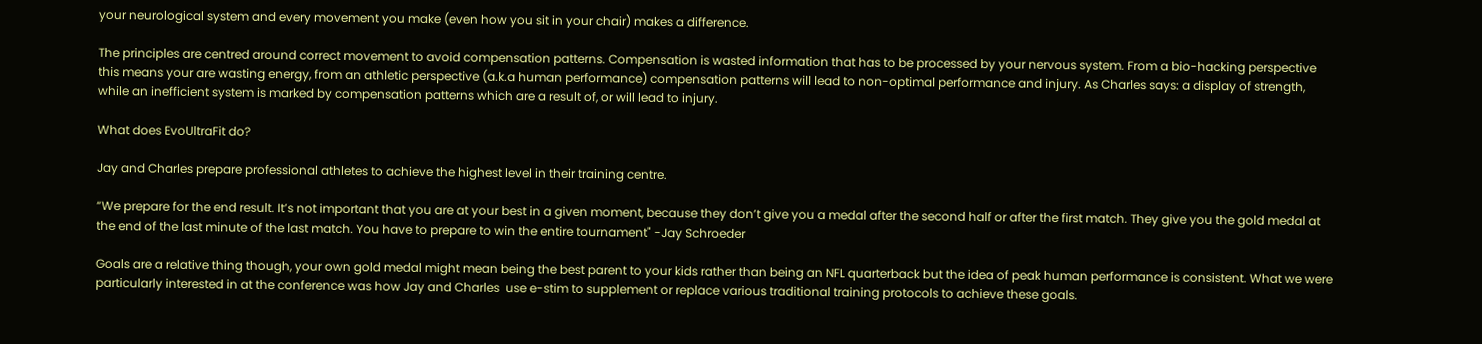your neurological system and every movement you make (even how you sit in your chair) makes a difference.

The principles are centred around correct movement to avoid compensation patterns. Compensation is wasted information that has to be processed by your nervous system. From a bio-hacking perspective this means your are wasting energy, from an athletic perspective (a.k.a human performance) compensation patterns will lead to non-optimal performance and injury. As Charles says: a display of strength, while an inefficient system is marked by compensation patterns which are a result of, or will lead to injury.

What does EvoUltraFit do?

Jay and Charles prepare professional athletes to achieve the highest level in their training centre.

“We prepare for the end result. It’s not important that you are at your best in a given moment, because they don’t give you a medal after the second half or after the first match. They give you the gold medal at the end of the last minute of the last match. You have to prepare to win the entire tournament" -Jay Schroeder

Goals are a relative thing though, your own gold medal might mean being the best parent to your kids rather than being an NFL quarterback but the idea of peak human performance is consistent. What we were particularly interested in at the conference was how Jay and Charles  use e-stim to supplement or replace various traditional training protocols to achieve these goals.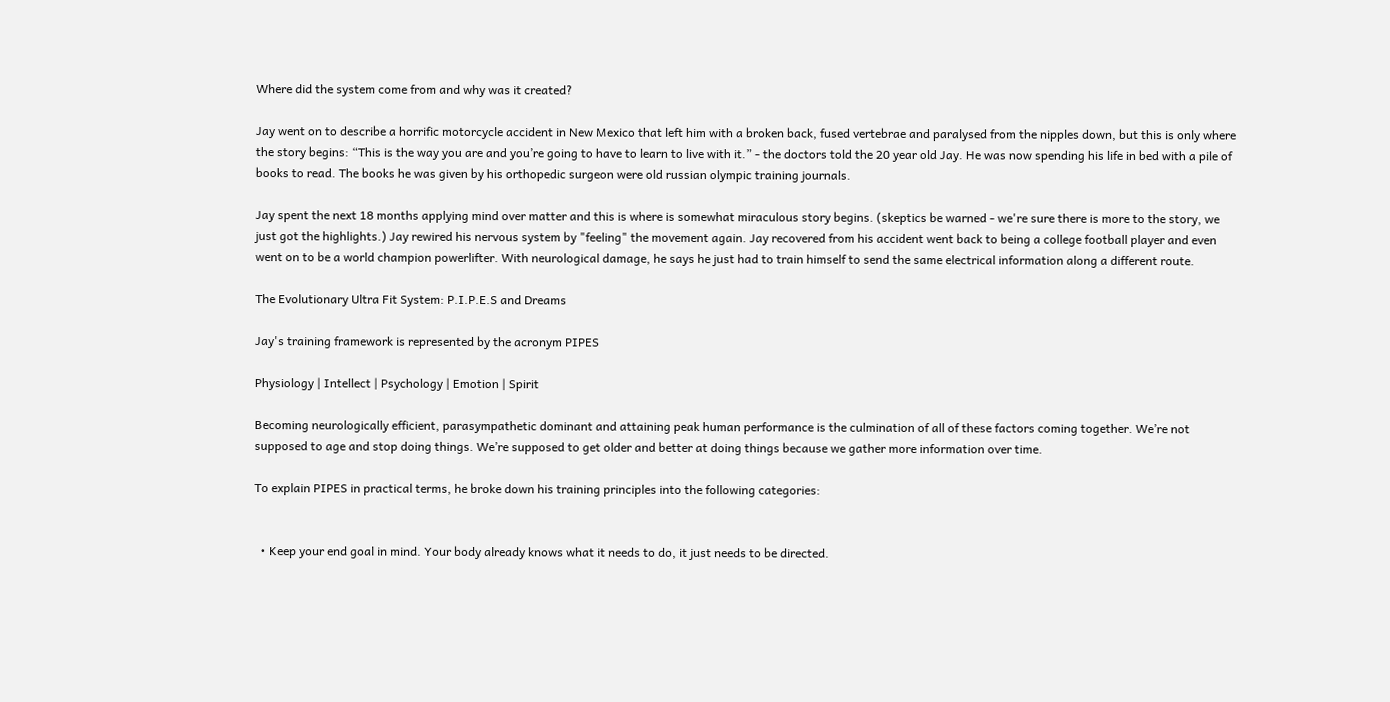Where did the system come from and why was it created?

Jay went on to describe a horrific motorcycle accident in New Mexico that left him with a broken back, fused vertebrae and paralysed from the nipples down, but this is only where the story begins: “This is the way you are and you’re going to have to learn to live with it.” - the doctors told the 20 year old Jay. He was now spending his life in bed with a pile of books to read. The books he was given by his orthopedic surgeon were old russian olympic training journals.

Jay spent the next 18 months applying mind over matter and this is where is somewhat miraculous story begins. (skeptics be warned - we're sure there is more to the story, we just got the highlights.) Jay rewired his nervous system by "feeling" the movement again. Jay recovered from his accident went back to being a college football player and even went on to be a world champion powerlifter. With neurological damage, he says he just had to train himself to send the same electrical information along a different route.

The Evolutionary Ultra Fit System: P.I.P.E.S and Dreams

Jay's training framework is represented by the acronym PIPES

Physiology | Intellect | Psychology | Emotion | Spirit

Becoming neurologically efficient, parasympathetic dominant and attaining peak human performance is the culmination of all of these factors coming together. We’re not supposed to age and stop doing things. We’re supposed to get older and better at doing things because we gather more information over time.

To explain PIPES in practical terms, he broke down his training principles into the following categories:


  • Keep your end goal in mind. Your body already knows what it needs to do, it just needs to be directed.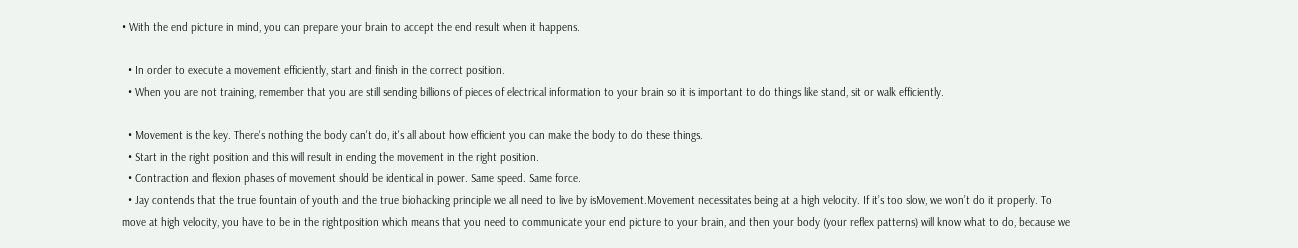• With the end picture in mind, you can prepare your brain to accept the end result when it happens.

  • In order to execute a movement efficiently, start and finish in the correct position.
  • When you are not training, remember that you are still sending billions of pieces of electrical information to your brain so it is important to do things like stand, sit or walk efficiently.

  • Movement is the key. There's nothing the body can't do, it's all about how efficient you can make the body to do these things.
  • Start in the right position and this will result in ending the movement in the right position.
  • Contraction and flexion phases of movement should be identical in power. Same speed. Same force.
  • Jay contends that the true fountain of youth and the true biohacking principle we all need to live by isMovement.Movement necessitates being at a high velocity. If it’s too slow, we won’t do it properly. To move at high velocity, you have to be in the rightposition which means that you need to communicate your end picture to your brain, and then your body (your reflex patterns) will know what to do, because we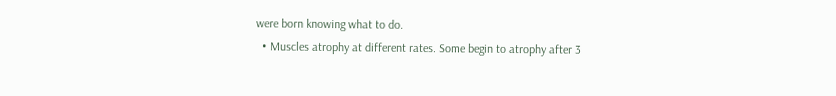were born knowing what to do.
  • Muscles atrophy at different rates. Some begin to atrophy after 3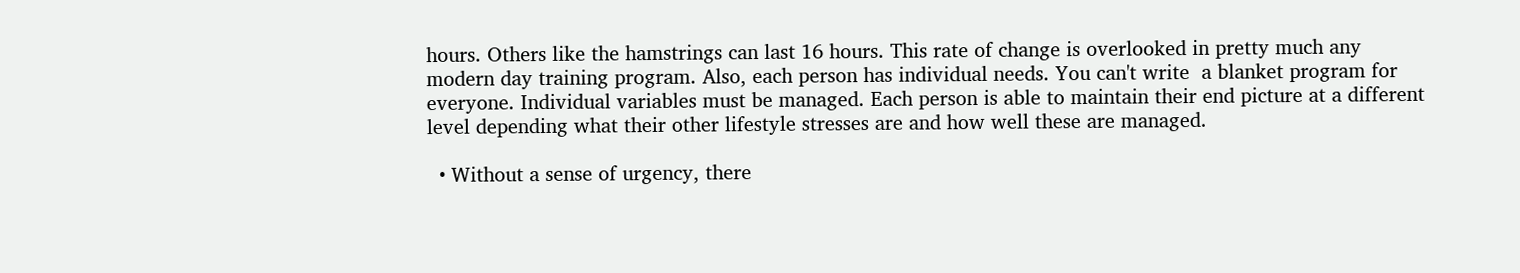hours. Others like the hamstrings can last 16 hours. This rate of change is overlooked in pretty much any modern day training program. Also, each person has individual needs. You can't write  a blanket program for everyone. Individual variables must be managed. Each person is able to maintain their end picture at a different level depending what their other lifestyle stresses are and how well these are managed.

  • Without a sense of urgency, there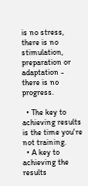is no stress, there is no stimulation, preparation or adaptation - there is no progress.

  • The key to achieving results is the time you're not training.
  • A key to achieving the results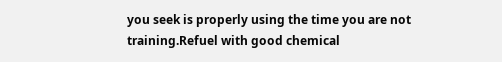you seek is properly using the time you are not training.Refuel with good chemical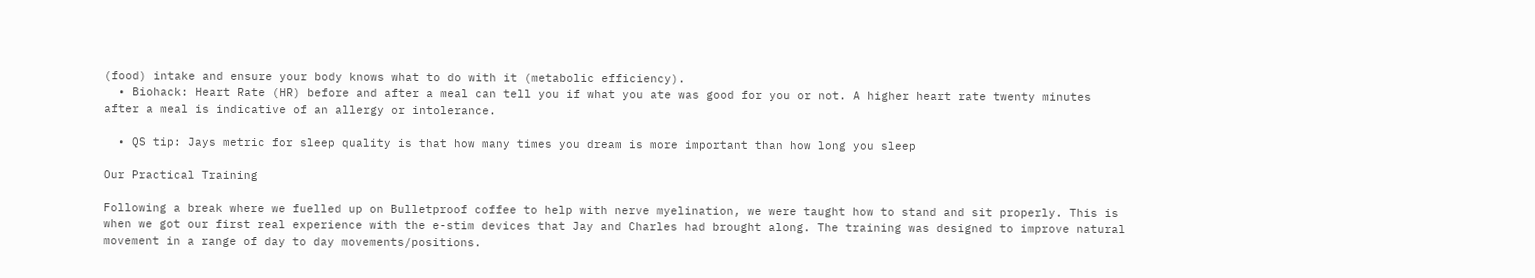(food) intake and ensure your body knows what to do with it (metabolic efficiency).
  • Biohack: Heart Rate (HR) before and after a meal can tell you if what you ate was good for you or not. A higher heart rate twenty minutes after a meal is indicative of an allergy or intolerance.

  • QS tip: Jays metric for sleep quality is that how many times you dream is more important than how long you sleep

Our Practical Training

Following a break where we fuelled up on Bulletproof coffee to help with nerve myelination, we were taught how to stand and sit properly. This is when we got our first real experience with the e-stim devices that Jay and Charles had brought along. The training was designed to improve natural movement in a range of day to day movements/positions.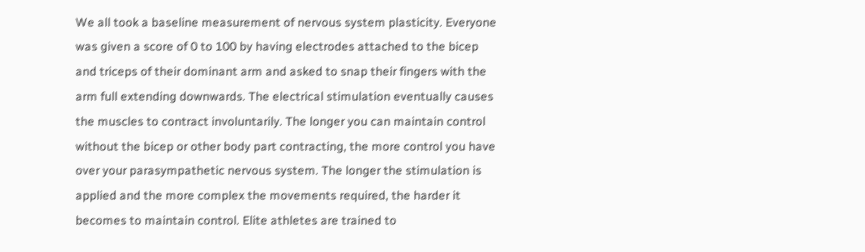We all took a baseline measurement of nervous system plasticity. Everyone was given a score of 0 to 100 by having electrodes attached to the bicep and triceps of their dominant arm and asked to snap their fingers with the arm full extending downwards. The electrical stimulation eventually causes the muscles to contract involuntarily. The longer you can maintain control without the bicep or other body part contracting, the more control you have over your parasympathetic nervous system. The longer the stimulation is applied and the more complex the movements required, the harder it becomes to maintain control. Elite athletes are trained to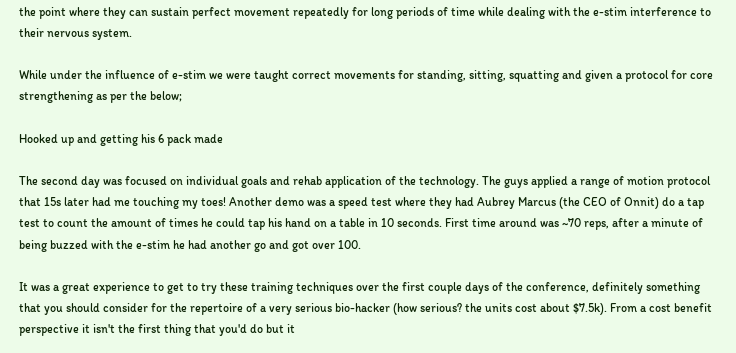the point where they can sustain perfect movement repeatedly for long periods of time while dealing with the e-stim interference to their nervous system.

While under the influence of e-stim we were taught correct movements for standing, sitting, squatting and given a protocol for core strengthening as per the below;

Hooked up and getting his 6 pack made

The second day was focused on individual goals and rehab application of the technology. The guys applied a range of motion protocol that 15s later had me touching my toes! Another demo was a speed test where they had Aubrey Marcus (the CEO of Onnit) do a tap test to count the amount of times he could tap his hand on a table in 10 seconds. First time around was ~70 reps, after a minute of being buzzed with the e-stim he had another go and got over 100.

It was a great experience to get to try these training techniques over the first couple days of the conference, definitely something that you should consider for the repertoire of a very serious bio-hacker (how serious? the units cost about $7.5k). From a cost benefit perspective it isn't the first thing that you'd do but it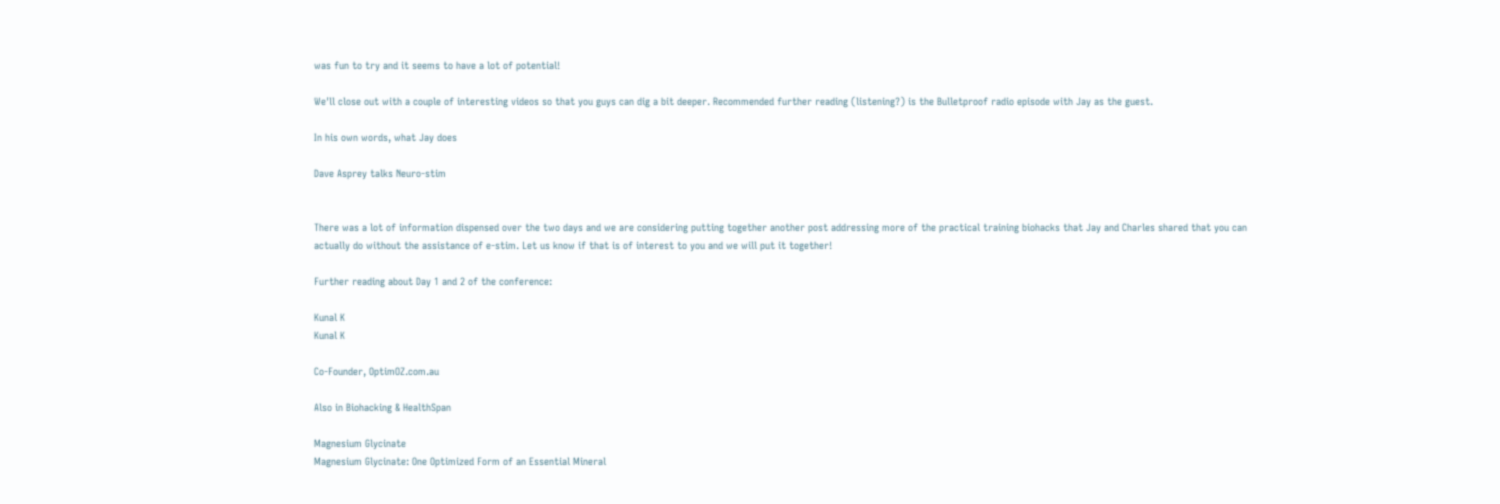was fun to try and it seems to have a lot of potential!

We'll close out with a couple of interesting videos so that you guys can dig a bit deeper. Recommended further reading (listening?) is the Bulletproof radio episode with Jay as the guest.

In his own words, what Jay does

Dave Asprey talks Neuro-stim


There was a lot of information dispensed over the two days and we are considering putting together another post addressing more of the practical training biohacks that Jay and Charles shared that you can actually do without the assistance of e-stim. Let us know if that is of interest to you and we will put it together!

Further reading about Day 1 and 2 of the conference:

Kunal K
Kunal K

Co-Founder, OptimOZ.com.au

Also in Biohacking & HealthSpan

Magnesium Glycinate
Magnesium Glycinate: One Optimized Form of an Essential Mineral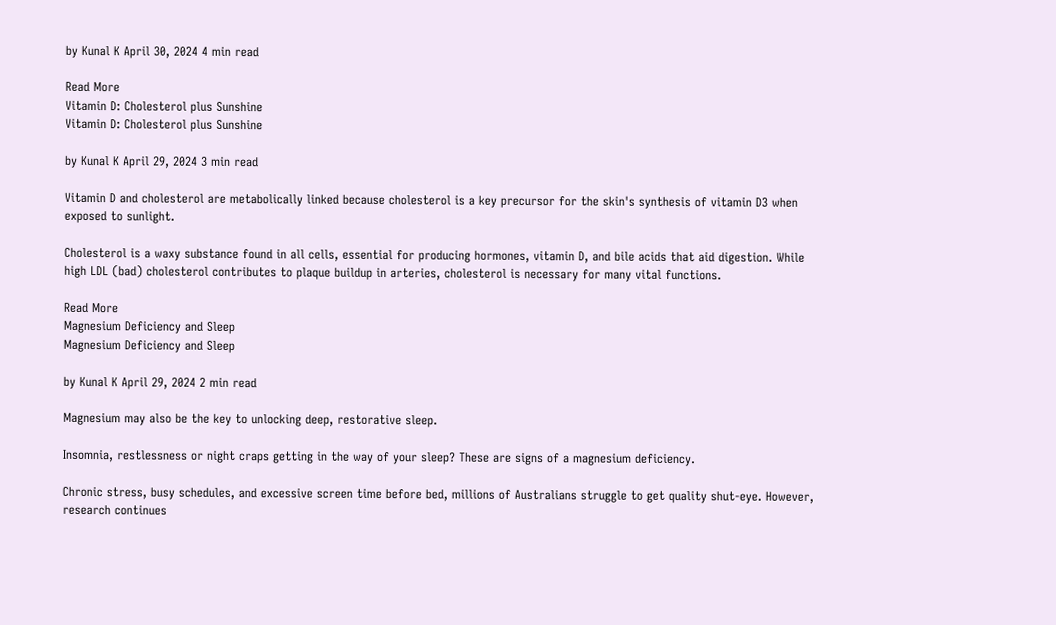by Kunal K April 30, 2024 4 min read

Read More
Vitamin D: Cholesterol plus Sunshine
Vitamin D: Cholesterol plus Sunshine

by Kunal K April 29, 2024 3 min read

Vitamin D and cholesterol are metabolically linked because cholesterol is a key precursor for the skin's synthesis of vitamin D3 when exposed to sunlight.

Cholesterol is a waxy substance found in all cells, essential for producing hormones, vitamin D, and bile acids that aid digestion. While high LDL (bad) cholesterol contributes to plaque buildup in arteries, cholesterol is necessary for many vital functions.

Read More
Magnesium Deficiency and Sleep
Magnesium Deficiency and Sleep

by Kunal K April 29, 2024 2 min read

Magnesium may also be the key to unlocking deep, restorative sleep.

Insomnia, restlessness or night craps getting in the way of your sleep? These are signs of a magnesium deficiency.

Chronic stress, busy schedules, and excessive screen time before bed, millions of Australians struggle to get quality shut-eye. However, research continues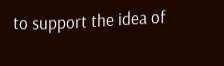to support the idea of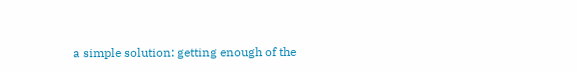a simple solution: getting enough of the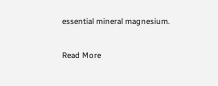essential mineral magnesium.

Read More